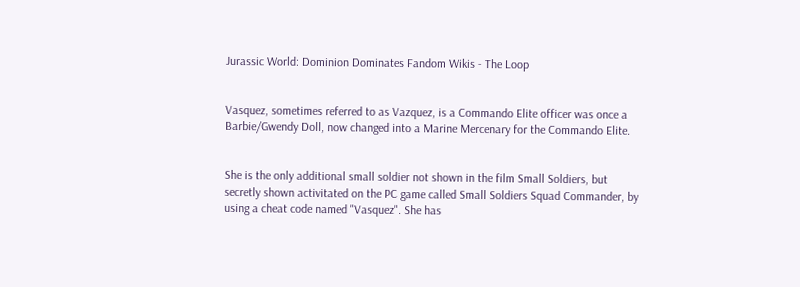Jurassic World: Dominion Dominates Fandom Wikis - The Loop


Vasquez, sometimes referred to as Vazquez, is a Commando Elite officer was once a Barbie/Gwendy Doll, now changed into a Marine Mercenary for the Commando Elite.


She is the only additional small soldier not shown in the film Small Soldiers, but secretly shown activitated on the PC game called Small Soldiers Squad Commander, by using a cheat code named "Vasquez". She has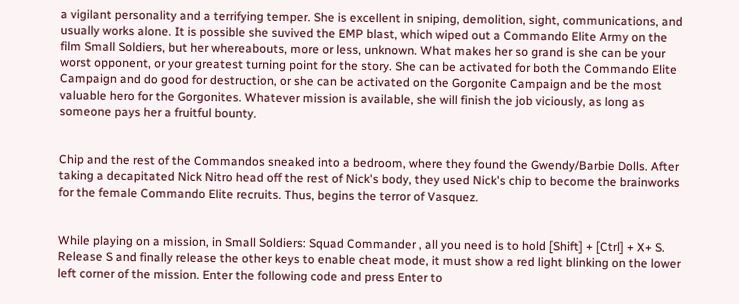a vigilant personality and a terrifying temper. She is excellent in sniping, demolition, sight, communications, and usually works alone. It is possible she suvived the EMP blast, which wiped out a Commando Elite Army on the film Small Soldiers, but her whereabouts, more or less, unknown. What makes her so grand is she can be your worst opponent, or your greatest turning point for the story. She can be activated for both the Commando Elite Campaign and do good for destruction, or she can be activated on the Gorgonite Campaign and be the most valuable hero for the Gorgonites. Whatever mission is available, she will finish the job viciously, as long as someone pays her a fruitful bounty.


Chip and the rest of the Commandos sneaked into a bedroom, where they found the Gwendy/Barbie Dolls. After taking a decapitated Nick Nitro head off the rest of Nick's body, they used Nick's chip to become the brainworks for the female Commando Elite recruits. Thus, begins the terror of Vasquez.


While playing on a mission, in Small Soldiers: Squad Commander , all you need is to hold [Shift] + [Ctrl] + X+ S. Release S and finally release the other keys to enable cheat mode, it must show a red light blinking on the lower left corner of the mission. Enter the following code and press Enter to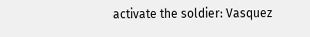activate the soldier: Vasquez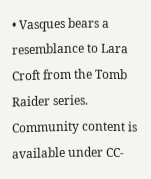• Vasques bears a resemblance to Lara Croft from the Tomb Raider series.
Community content is available under CC-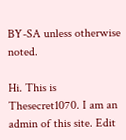BY-SA unless otherwise noted.

Hi. This is Thesecret1070. I am an admin of this site. Edit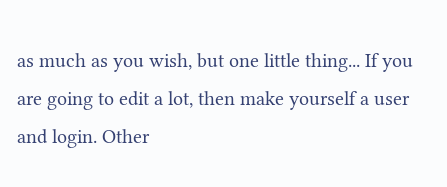as much as you wish, but one little thing... If you are going to edit a lot, then make yourself a user and login. Other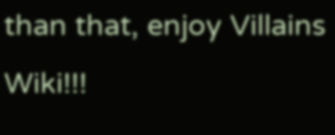than that, enjoy Villains Wiki!!!